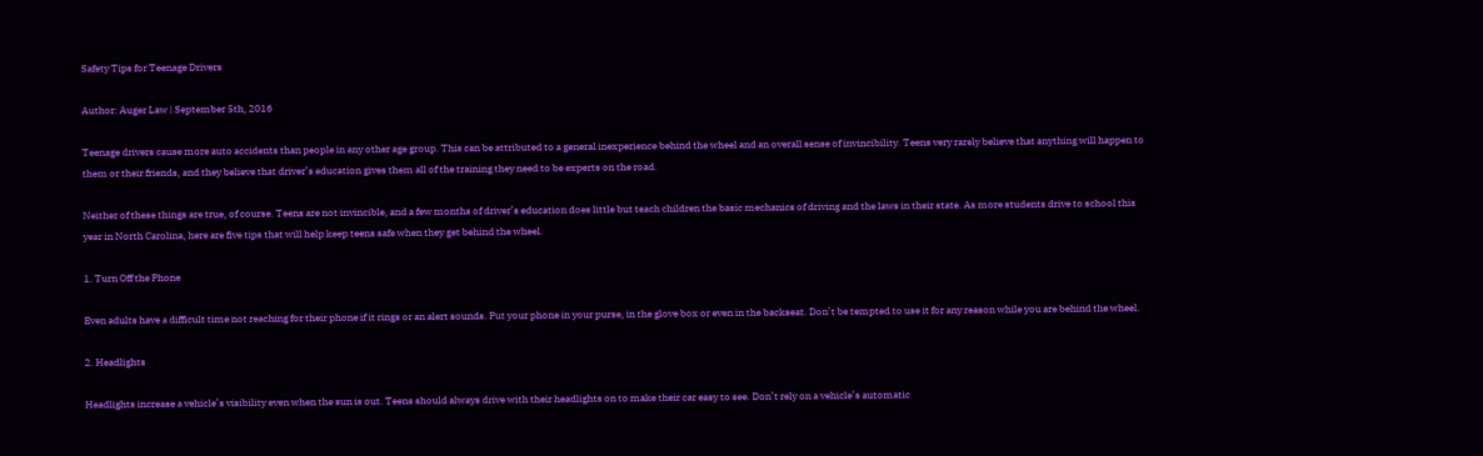Safety Tips for Teenage Drivers

Author: Auger Law | September 5th, 2016

Teenage drivers cause more auto accidents than people in any other age group. This can be attributed to a general inexperience behind the wheel and an overall sense of invincibility. Teens very rarely believe that anything will happen to them or their friends, and they believe that driver’s education gives them all of the training they need to be experts on the road.

Neither of these things are true, of course. Teens are not invincible, and a few months of driver’s education does little but teach children the basic mechanics of driving and the laws in their state. As more students drive to school this year in North Carolina, here are five tips that will help keep teens safe when they get behind the wheel.

1. Turn Off the Phone

Even adults have a difficult time not reaching for their phone if it rings or an alert sounds. Put your phone in your purse, in the glove box or even in the backseat. Don’t be tempted to use it for any reason while you are behind the wheel.

2. Headlights

Headlights increase a vehicle’s visibility even when the sun is out. Teens should always drive with their headlights on to make their car easy to see. Don’t rely on a vehicle’s automatic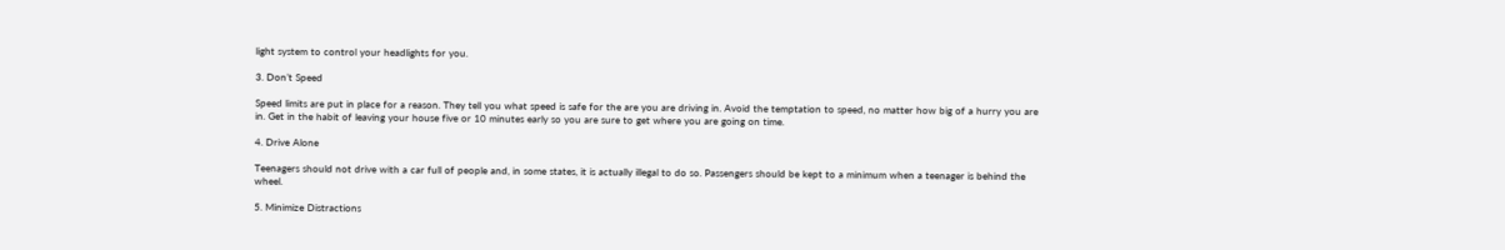light system to control your headlights for you.

3. Don’t Speed

Speed limits are put in place for a reason. They tell you what speed is safe for the are you are driving in. Avoid the temptation to speed, no matter how big of a hurry you are in. Get in the habit of leaving your house five or 10 minutes early so you are sure to get where you are going on time.

4. Drive Alone

Teenagers should not drive with a car full of people and, in some states, it is actually illegal to do so. Passengers should be kept to a minimum when a teenager is behind the wheel.

5. Minimize Distractions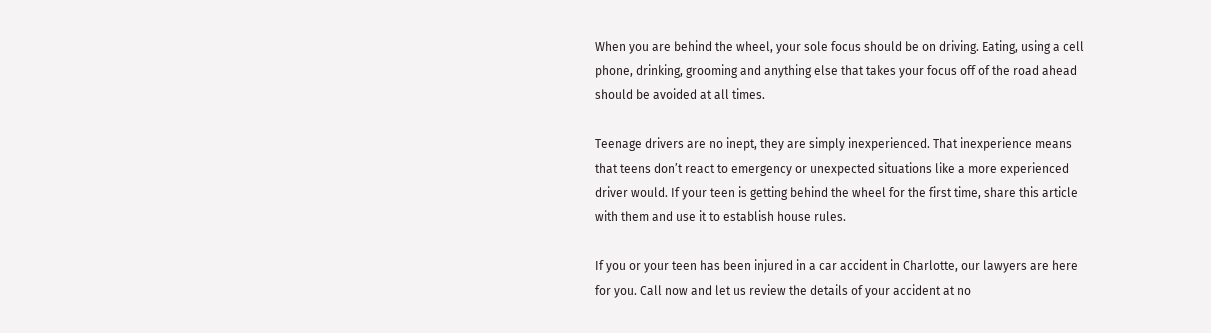When you are behind the wheel, your sole focus should be on driving. Eating, using a cell phone, drinking, grooming and anything else that takes your focus off of the road ahead should be avoided at all times.

Teenage drivers are no inept, they are simply inexperienced. That inexperience means that teens don’t react to emergency or unexpected situations like a more experienced driver would. If your teen is getting behind the wheel for the first time, share this article with them and use it to establish house rules.

If you or your teen has been injured in a car accident in Charlotte, our lawyers are here for you. Call now and let us review the details of your accident at no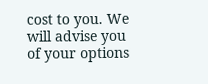cost to you. We will advise you of your options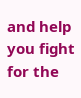and help you fight for the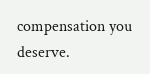compensation you deserve.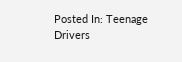Posted In: Teenage Drivers